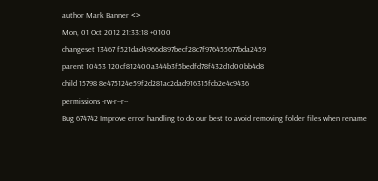author Mark Banner <>
Mon, 01 Oct 2012 21:33:18 +0100
changeset 13467 f521dad4966d897becf28c7f976455677bda2459
parent 10453 120cf812400a344b3f5bedfd78f432d1d00bb4d8
child 15798 8e475124e59f2d281ac2dad916315fcb2e4c9436
permissions -rw-r--r--
Bug 674742 Improve error handling to do our best to avoid removing folder files when rename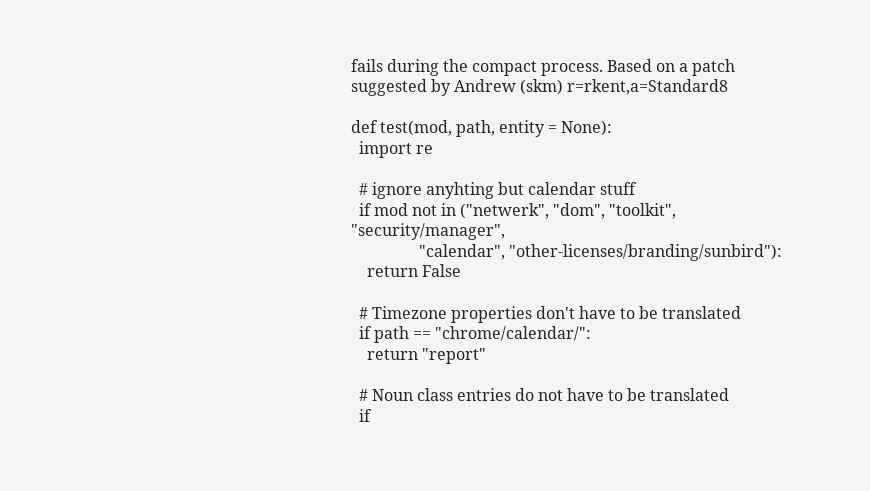fails during the compact process. Based on a patch suggested by Andrew (skm) r=rkent,a=Standard8

def test(mod, path, entity = None):
  import re

  # ignore anyhting but calendar stuff
  if mod not in ("netwerk", "dom", "toolkit", "security/manager",
                 "calendar", "other-licenses/branding/sunbird"):
    return False

  # Timezone properties don't have to be translated
  if path == "chrome/calendar/":
    return "report"

  # Noun class entries do not have to be translated
  if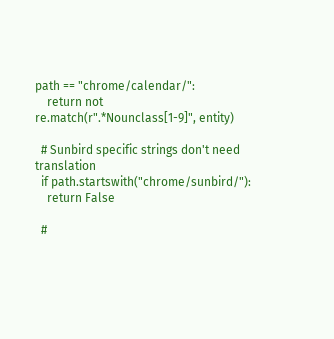path == "chrome/calendar/":
    return not re.match(r".*Nounclass[1-9]", entity)

  # Sunbird specific strings don't need translation
  if path.startswith("chrome/sunbird/"):
    return False

  #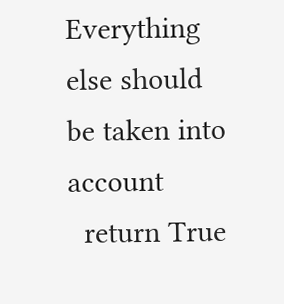Everything else should be taken into account
  return True